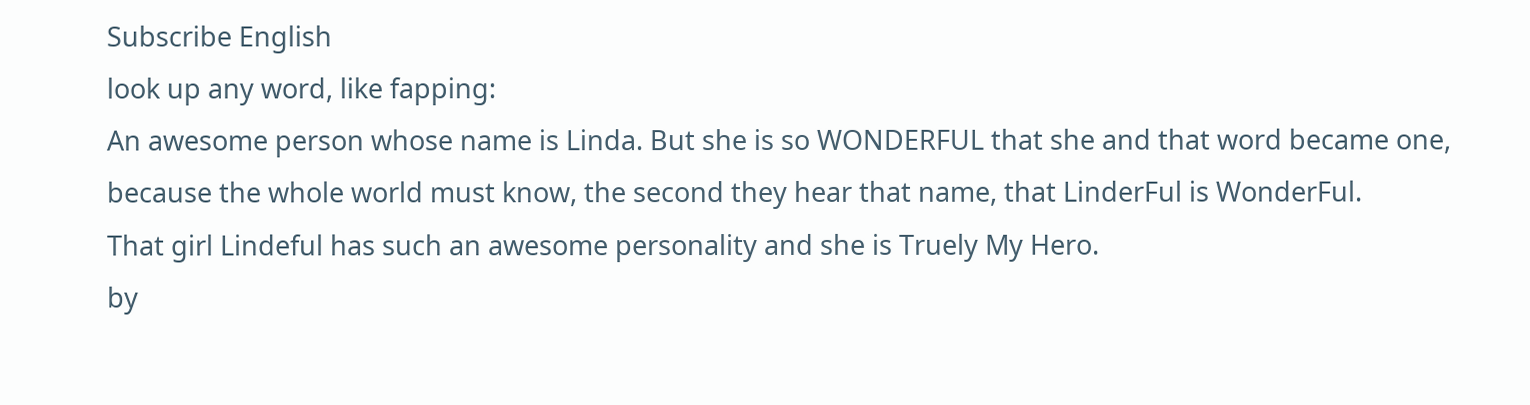Subscribe English
look up any word, like fapping:
An awesome person whose name is Linda. But she is so WONDERFUL that she and that word became one, because the whole world must know, the second they hear that name, that LinderFul is WonderFul.
That girl Lindeful has such an awesome personality and she is Truely My Hero.
by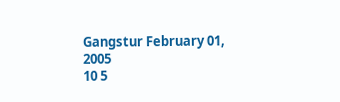Gangstur February 01, 2005
10 5